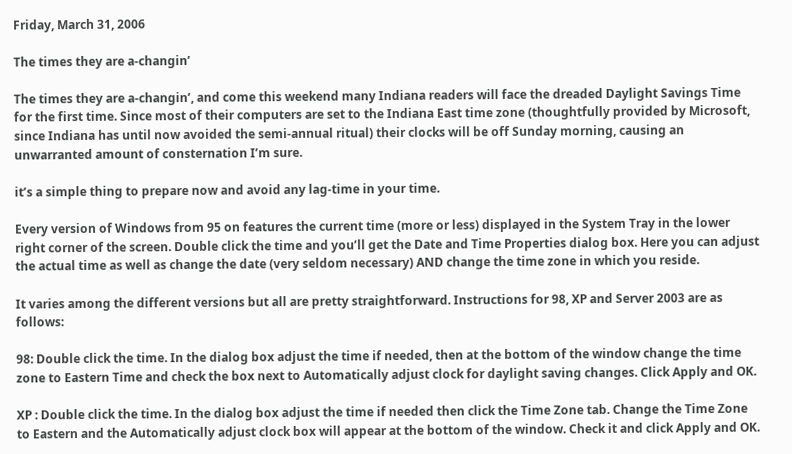Friday, March 31, 2006

The times they are a-changin’

The times they are a-changin’, and come this weekend many Indiana readers will face the dreaded Daylight Savings Time for the first time. Since most of their computers are set to the Indiana East time zone (thoughtfully provided by Microsoft, since Indiana has until now avoided the semi-annual ritual) their clocks will be off Sunday morning, causing an unwarranted amount of consternation I’m sure.

it’s a simple thing to prepare now and avoid any lag-time in your time.

Every version of Windows from 95 on features the current time (more or less) displayed in the System Tray in the lower right corner of the screen. Double click the time and you’ll get the Date and Time Properties dialog box. Here you can adjust the actual time as well as change the date (very seldom necessary) AND change the time zone in which you reside.

It varies among the different versions but all are pretty straightforward. Instructions for 98, XP and Server 2003 are as follows:

98: Double click the time. In the dialog box adjust the time if needed, then at the bottom of the window change the time zone to Eastern Time and check the box next to Automatically adjust clock for daylight saving changes. Click Apply and OK.

XP : Double click the time. In the dialog box adjust the time if needed then click the Time Zone tab. Change the Time Zone to Eastern and the Automatically adjust clock box will appear at the bottom of the window. Check it and click Apply and OK.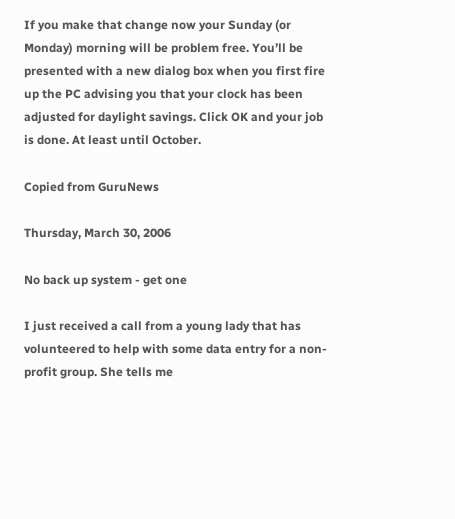If you make that change now your Sunday (or Monday) morning will be problem free. You’ll be presented with a new dialog box when you first fire up the PC advising you that your clock has been adjusted for daylight savings. Click OK and your job is done. At least until October.

Copied from GuruNews

Thursday, March 30, 2006

No back up system - get one

I just received a call from a young lady that has volunteered to help with some data entry for a non-profit group. She tells me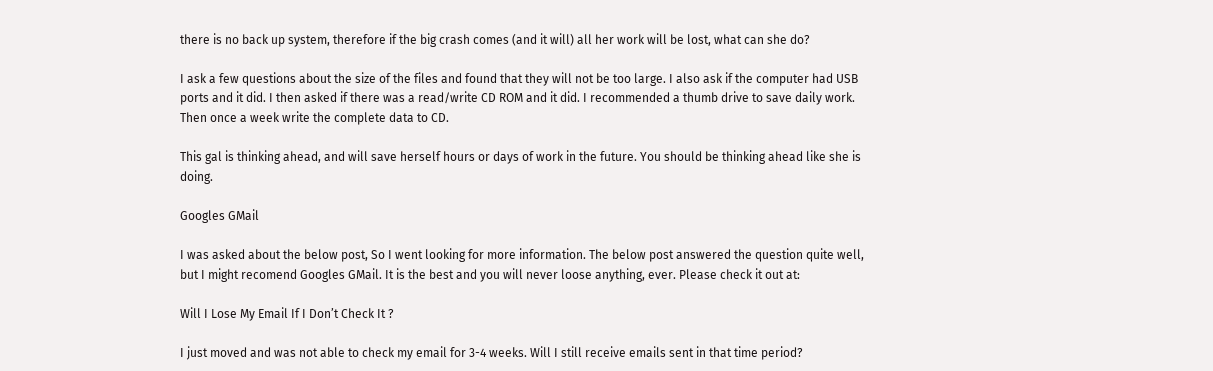there is no back up system, therefore if the big crash comes (and it will) all her work will be lost, what can she do?

I ask a few questions about the size of the files and found that they will not be too large. I also ask if the computer had USB ports and it did. I then asked if there was a read/write CD ROM and it did. I recommended a thumb drive to save daily work. Then once a week write the complete data to CD.

This gal is thinking ahead, and will save herself hours or days of work in the future. You should be thinking ahead like she is doing.

Googles GMail

I was asked about the below post, So I went looking for more information. The below post answered the question quite well, but I might recomend Googles GMail. It is the best and you will never loose anything, ever. Please check it out at:

Will I Lose My Email If I Don’t Check It ?

I just moved and was not able to check my email for 3-4 weeks. Will I still receive emails sent in that time period?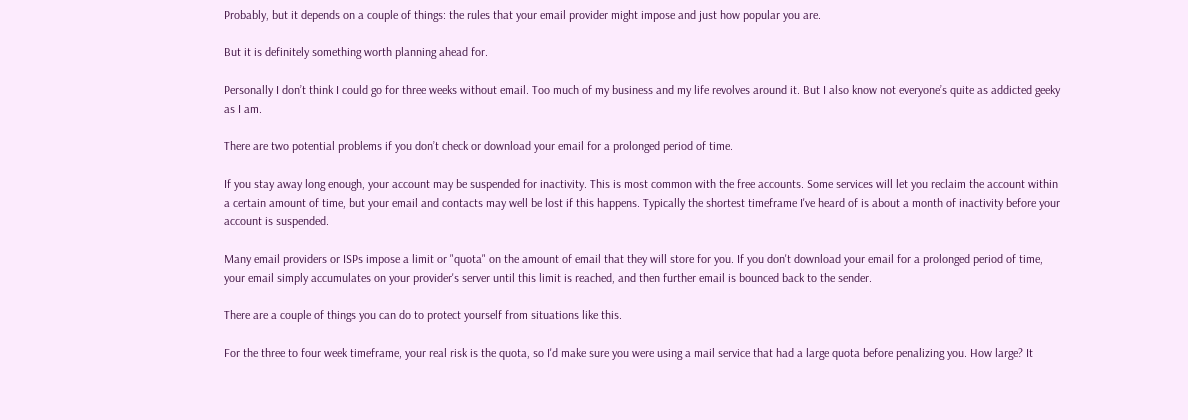Probably, but it depends on a couple of things: the rules that your email provider might impose and just how popular you are.

But it is definitely something worth planning ahead for.

Personally I don’t think I could go for three weeks without email. Too much of my business and my life revolves around it. But I also know not everyone’s quite as addicted geeky as I am.

There are two potential problems if you don’t check or download your email for a prolonged period of time.

If you stay away long enough, your account may be suspended for inactivity. This is most common with the free accounts. Some services will let you reclaim the account within a certain amount of time, but your email and contacts may well be lost if this happens. Typically the shortest timeframe I've heard of is about a month of inactivity before your account is suspended.

Many email providers or ISPs impose a limit or "quota" on the amount of email that they will store for you. If you don't download your email for a prolonged period of time, your email simply accumulates on your provider's server until this limit is reached, and then further email is bounced back to the sender.

There are a couple of things you can do to protect yourself from situations like this.

For the three to four week timeframe, your real risk is the quota, so I'd make sure you were using a mail service that had a large quota before penalizing you. How large? It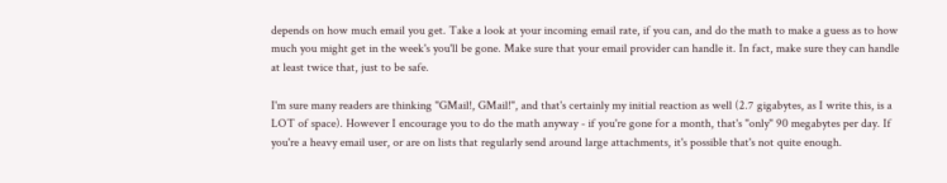depends on how much email you get. Take a look at your incoming email rate, if you can, and do the math to make a guess as to how much you might get in the week's you'll be gone. Make sure that your email provider can handle it. In fact, make sure they can handle at least twice that, just to be safe.

I'm sure many readers are thinking "GMail!, GMail!", and that's certainly my initial reaction as well (2.7 gigabytes, as I write this, is a LOT of space). However I encourage you to do the math anyway - if you're gone for a month, that's "only" 90 megabytes per day. If you're a heavy email user, or are on lists that regularly send around large attachments, it's possible that's not quite enough.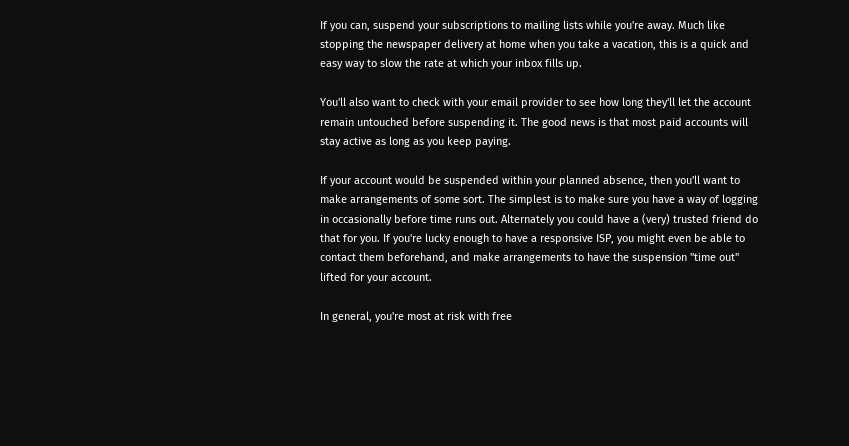If you can, suspend your subscriptions to mailing lists while you're away. Much like stopping the newspaper delivery at home when you take a vacation, this is a quick and easy way to slow the rate at which your inbox fills up.

You'll also want to check with your email provider to see how long they'll let the account remain untouched before suspending it. The good news is that most paid accounts will stay active as long as you keep paying.

If your account would be suspended within your planned absence, then you'll want to make arrangements of some sort. The simplest is to make sure you have a way of logging in occasionally before time runs out. Alternately you could have a (very) trusted friend do that for you. If you're lucky enough to have a responsive ISP, you might even be able to contact them beforehand, and make arrangements to have the suspension "time out" lifted for your account.

In general, you're most at risk with free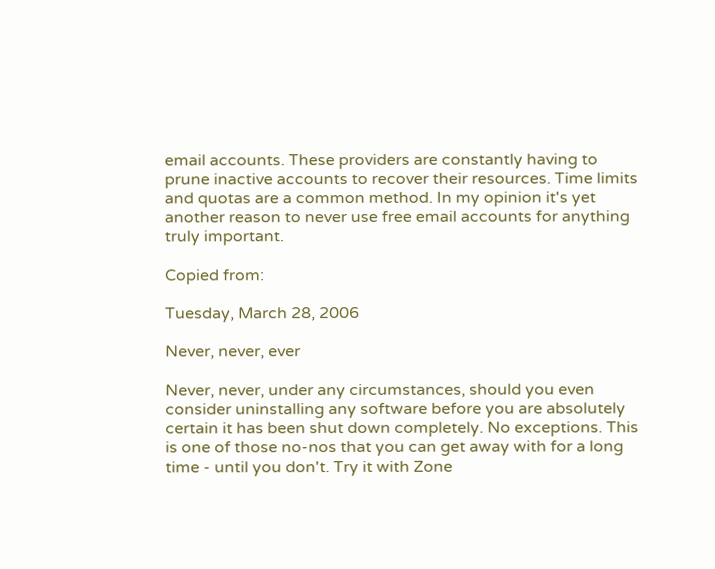email accounts. These providers are constantly having to prune inactive accounts to recover their resources. Time limits and quotas are a common method. In my opinion it's yet another reason to never use free email accounts for anything truly important.

Copied from:

Tuesday, March 28, 2006

Never, never, ever

Never, never, under any circumstances, should you even consider uninstalling any software before you are absolutely certain it has been shut down completely. No exceptions. This is one of those no-nos that you can get away with for a long time - until you don't. Try it with Zone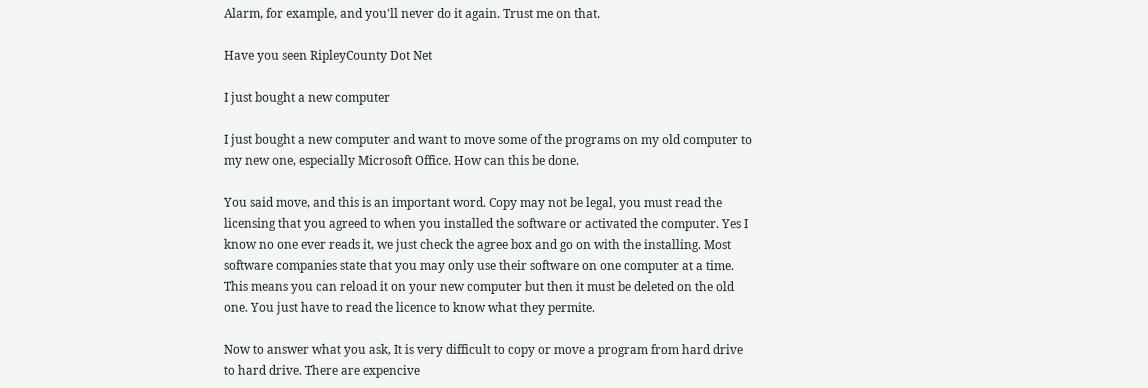Alarm, for example, and you'll never do it again. Trust me on that.

Have you seen RipleyCounty Dot Net

I just bought a new computer

I just bought a new computer and want to move some of the programs on my old computer to my new one, especially Microsoft Office. How can this be done.

You said move, and this is an important word. Copy may not be legal, you must read the licensing that you agreed to when you installed the software or activated the computer. Yes I know no one ever reads it, we just check the agree box and go on with the installing. Most software companies state that you may only use their software on one computer at a time. This means you can reload it on your new computer but then it must be deleted on the old one. You just have to read the licence to know what they permite.

Now to answer what you ask, It is very difficult to copy or move a program from hard drive to hard drive. There are expencive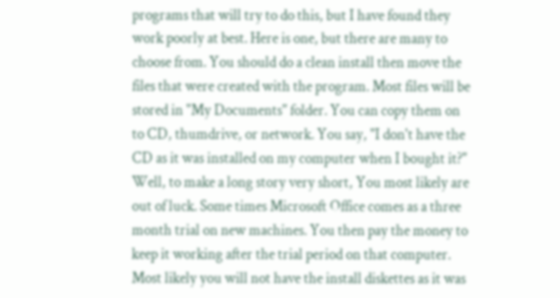programs that will try to do this, but I have found they work poorly at best. Here is one, but there are many to choose from. You should do a clean install then move the files that were created with the program. Most files will be stored in "My Documents" folder. You can copy them on to CD, thumdrive, or network. You say, "I don't have the CD as it was installed on my computer when I bought it?" Well, to make a long story very short, You most likely are out of luck. Some times Microsoft Office comes as a three month trial on new machines. You then pay the money to keep it working after the trial period on that computer. Most likely you will not have the install diskettes as it was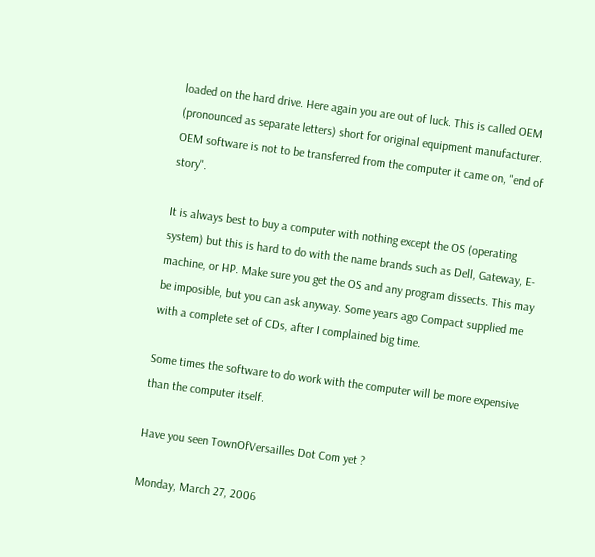loaded on the hard drive. Here again you are out of luck. This is called OEM (pronounced as separate letters) short for original equipment manufacturer. OEM software is not to be transferred from the computer it came on, "end of story".

It is always best to buy a computer with nothing except the OS (operating system) but this is hard to do with the name brands such as Dell, Gateway, E-machine, or HP. Make sure you get the OS and any program dissects. This may be imposible, but you can ask anyway. Some years ago Compact supplied me with a complete set of CDs, after I complained big time.

Some times the software to do work with the computer will be more expensive than the computer itself.

Have you seen TownOfVersailles Dot Com yet ?

Monday, March 27, 2006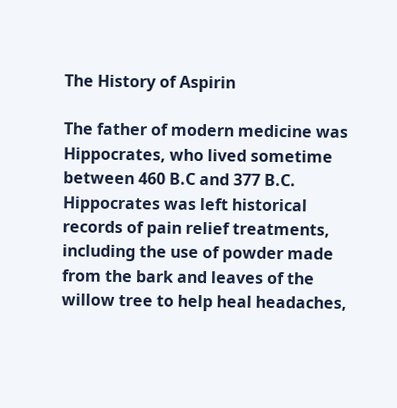The History of Aspirin

The father of modern medicine was Hippocrates, who lived sometime between 460 B.C and 377 B.C. Hippocrates was left historical records of pain relief treatments, including the use of powder made from the bark and leaves of the willow tree to help heal headaches,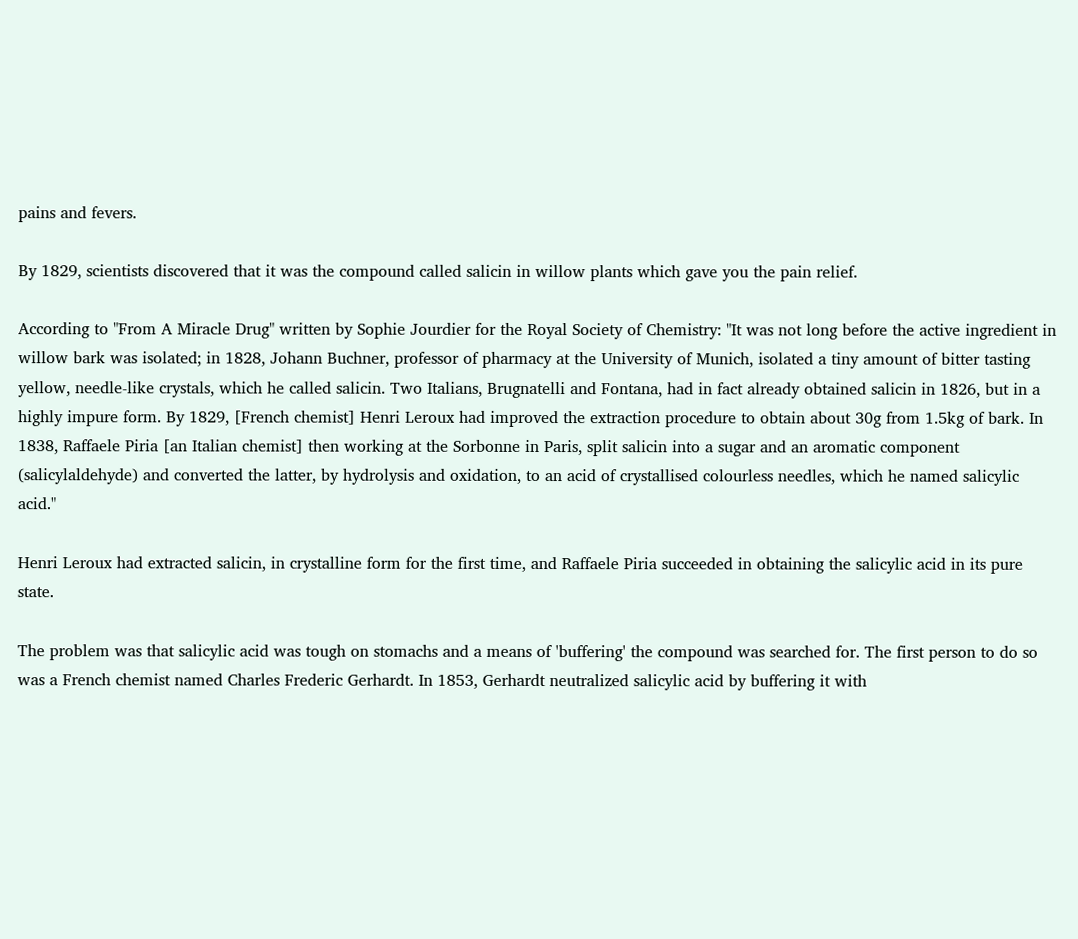pains and fevers.

By 1829, scientists discovered that it was the compound called salicin in willow plants which gave you the pain relief.

According to "From A Miracle Drug" written by Sophie Jourdier for the Royal Society of Chemistry: "It was not long before the active ingredient in willow bark was isolated; in 1828, Johann Buchner, professor of pharmacy at the University of Munich, isolated a tiny amount of bitter tasting yellow, needle-like crystals, which he called salicin. Two Italians, Brugnatelli and Fontana, had in fact already obtained salicin in 1826, but in a highly impure form. By 1829, [French chemist] Henri Leroux had improved the extraction procedure to obtain about 30g from 1.5kg of bark. In 1838, Raffaele Piria [an Italian chemist] then working at the Sorbonne in Paris, split salicin into a sugar and an aromatic component (salicylaldehyde) and converted the latter, by hydrolysis and oxidation, to an acid of crystallised colourless needles, which he named salicylic acid."

Henri Leroux had extracted salicin, in crystalline form for the first time, and Raffaele Piria succeeded in obtaining the salicylic acid in its pure state.

The problem was that salicylic acid was tough on stomachs and a means of 'buffering' the compound was searched for. The first person to do so was a French chemist named Charles Frederic Gerhardt. In 1853, Gerhardt neutralized salicylic acid by buffering it with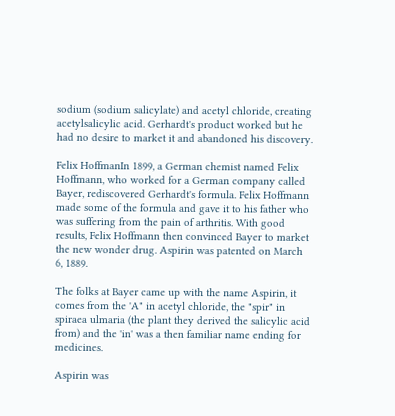sodium (sodium salicylate) and acetyl chloride, creating acetylsalicylic acid. Gerhardt's product worked but he had no desire to market it and abandoned his discovery.

Felix HoffmanIn 1899, a German chemist named Felix Hoffmann, who worked for a German company called Bayer, rediscovered Gerhardt's formula. Felix Hoffmann made some of the formula and gave it to his father who was suffering from the pain of arthritis. With good results, Felix Hoffmann then convinced Bayer to market the new wonder drug. Aspirin was patented on March 6, 1889.

The folks at Bayer came up with the name Aspirin, it comes from the 'A" in acetyl chloride, the "spir" in spiraea ulmaria (the plant they derived the salicylic acid from) and the 'in' was a then familiar name ending for medicines.

Aspirin was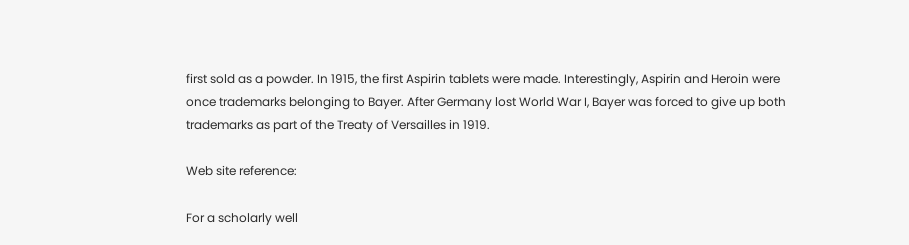first sold as a powder. In 1915, the first Aspirin tablets were made. Interestingly, Aspirin and Heroin were once trademarks belonging to Bayer. After Germany lost World War I, Bayer was forced to give up both trademarks as part of the Treaty of Versailles in 1919.

Web site reference:

For a scholarly well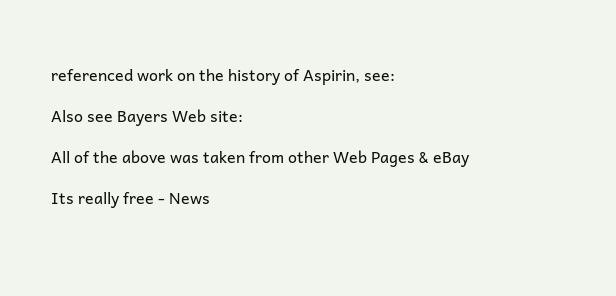referenced work on the history of Aspirin, see:

Also see Bayers Web site:

All of the above was taken from other Web Pages & eBay

Its really free - News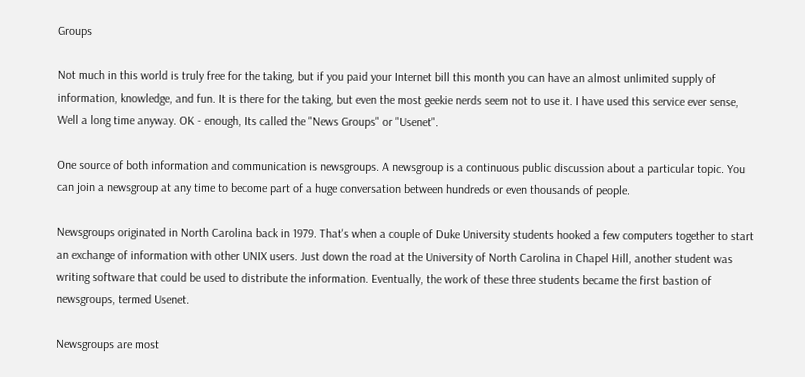Groups

Not much in this world is truly free for the taking, but if you paid your Internet bill this month you can have an almost unlimited supply of information, knowledge, and fun. It is there for the taking, but even the most geekie nerds seem not to use it. I have used this service ever sense, Well a long time anyway. OK - enough, Its called the "News Groups" or "Usenet".

One source of both information and communication is newsgroups. A newsgroup is a continuous public discussion about a particular topic. You can join a newsgroup at any time to become part of a huge conversation between hundreds or even thousands of people.

Newsgroups originated in North Carolina back in 1979. That's when a couple of Duke University students hooked a few computers together to start an exchange of information with other UNIX users. Just down the road at the University of North Carolina in Chapel Hill, another student was writing software that could be used to distribute the information. Eventually, the work of these three students became the first bastion of newsgroups, termed Usenet.

Newsgroups are most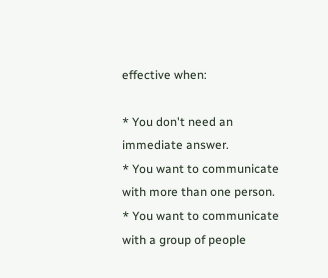effective when:

* You don't need an immediate answer.
* You want to communicate with more than one person.
* You want to communicate with a group of people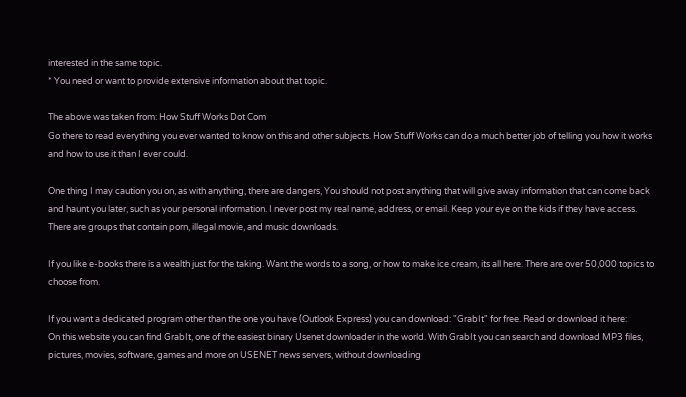interested in the same topic.
* You need or want to provide extensive information about that topic.

The above was taken from: How Stuff Works Dot Com
Go there to read everything you ever wanted to know on this and other subjects. How Stuff Works can do a much better job of telling you how it works and how to use it than I ever could.

One thing I may caution you on, as with anything, there are dangers, You should not post anything that will give away information that can come back and haunt you later, such as your personal information. I never post my real name, address, or email. Keep your eye on the kids if they have access. There are groups that contain porn, illegal movie, and music downloads.

If you like e-books there is a wealth just for the taking. Want the words to a song, or how to make ice cream, its all here. There are over 50,000 topics to choose from.

If you want a dedicated program other than the one you have (Outlook Express) you can download: "GrabIt" for free. Read or download it here:
On this website you can find GrabIt, one of the easiest binary Usenet downloader in the world. With GrabIt you can search and download MP3 files, pictures, movies, software, games and more on USENET news servers, without downloading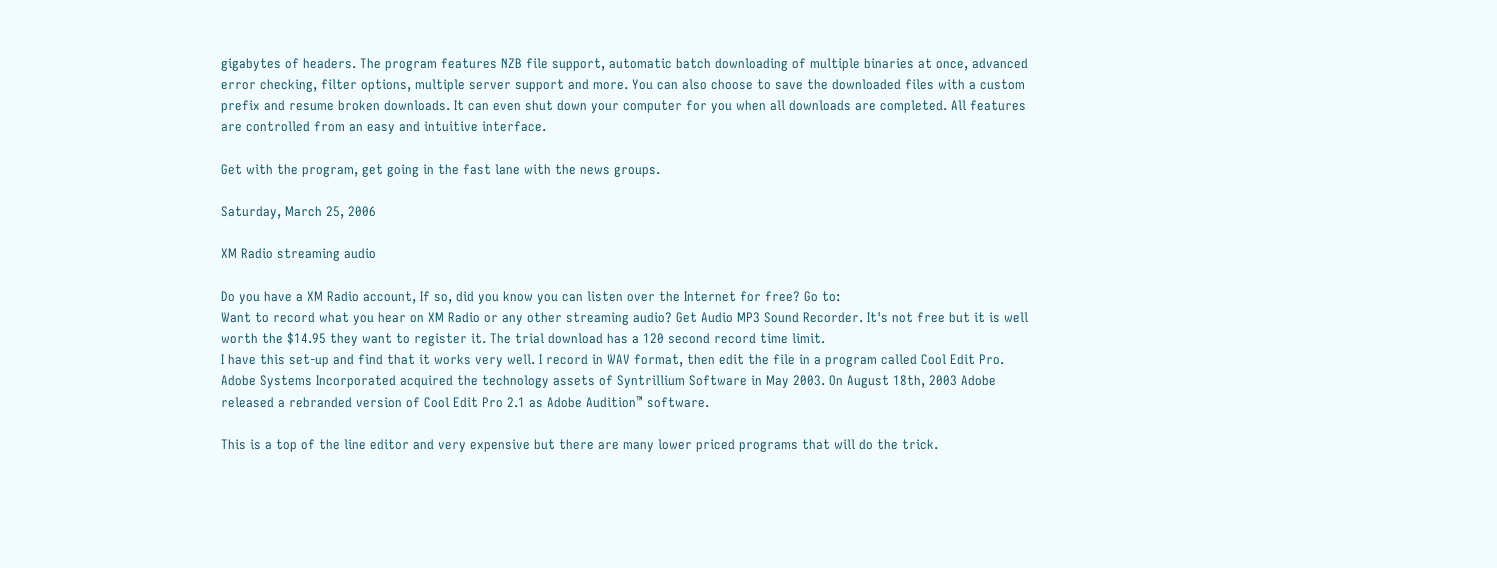gigabytes of headers. The program features NZB file support, automatic batch downloading of multiple binaries at once, advanced error checking, filter options, multiple server support and more. You can also choose to save the downloaded files with a custom prefix and resume broken downloads. It can even shut down your computer for you when all downloads are completed. All features are controlled from an easy and intuitive interface.

Get with the program, get going in the fast lane with the news groups.

Saturday, March 25, 2006

XM Radio streaming audio

Do you have a XM Radio account, If so, did you know you can listen over the Internet for free? Go to:
Want to record what you hear on XM Radio or any other streaming audio? Get Audio MP3 Sound Recorder. It's not free but it is well worth the $14.95 they want to register it. The trial download has a 120 second record time limit.
I have this set-up and find that it works very well. I record in WAV format, then edit the file in a program called Cool Edit Pro.
Adobe Systems Incorporated acquired the technology assets of Syntrillium Software in May 2003. On August 18th, 2003 Adobe released a rebranded version of Cool Edit Pro 2.1 as Adobe Audition™ software.

This is a top of the line editor and very expensive but there are many lower priced programs that will do the trick.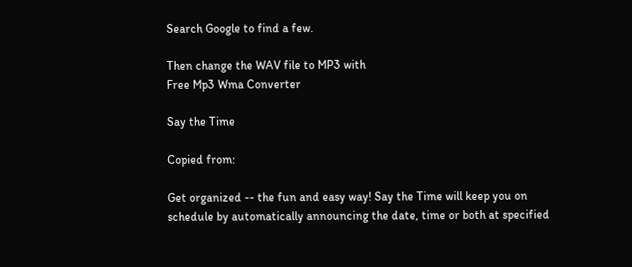Search Google to find a few.

Then change the WAV file to MP3 with
Free Mp3 Wma Converter

Say the Time

Copied from:

Get organized -- the fun and easy way! Say the Time will keep you on schedule by automatically announcing the date, time or both at specified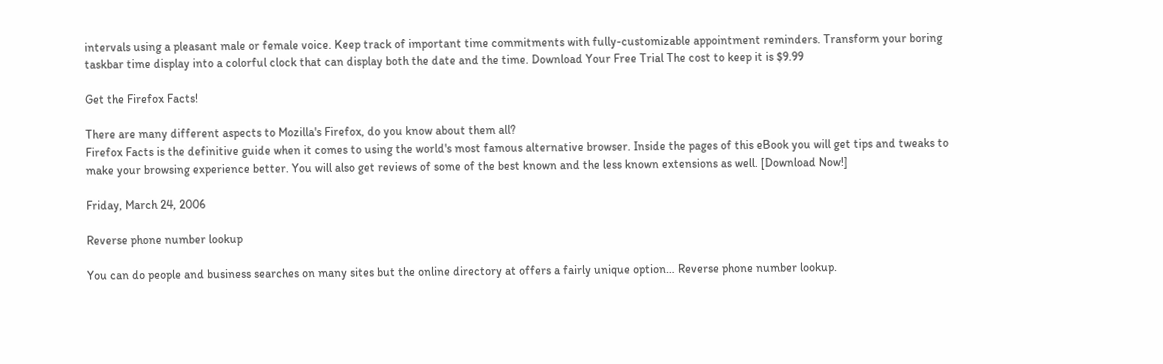intervals using a pleasant male or female voice. Keep track of important time commitments with fully-customizable appointment reminders. Transform your boring taskbar time display into a colorful clock that can display both the date and the time. Download Your Free Trial The cost to keep it is $9.99

Get the Firefox Facts!

There are many different aspects to Mozilla's Firefox, do you know about them all?
Firefox Facts is the definitive guide when it comes to using the world's most famous alternative browser. Inside the pages of this eBook you will get tips and tweaks to make your browsing experience better. You will also get reviews of some of the best known and the less known extensions as well. [Download Now!]

Friday, March 24, 2006

Reverse phone number lookup

You can do people and business searches on many sites but the online directory at offers a fairly unique option… Reverse phone number lookup.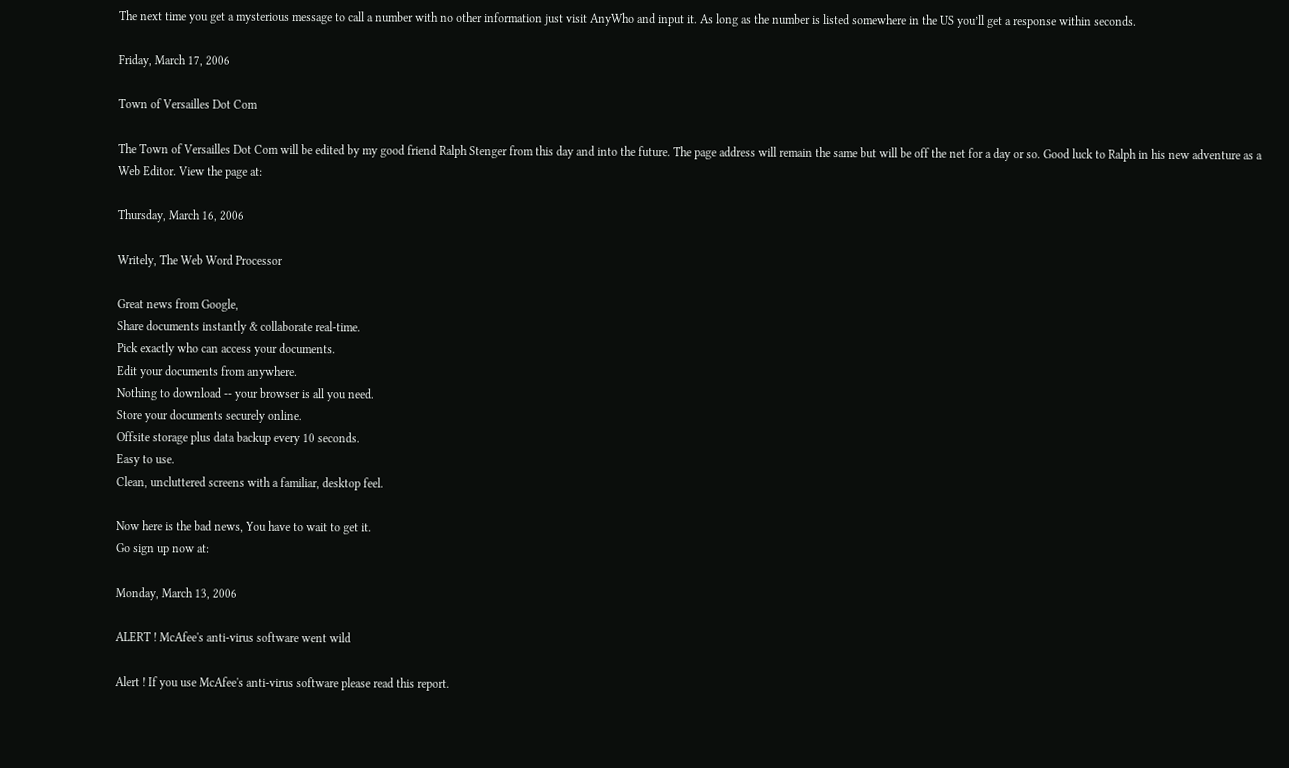The next time you get a mysterious message to call a number with no other information just visit AnyWho and input it. As long as the number is listed somewhere in the US you’ll get a response within seconds.

Friday, March 17, 2006

Town of Versailles Dot Com

The Town of Versailles Dot Com will be edited by my good friend Ralph Stenger from this day and into the future. The page address will remain the same but will be off the net for a day or so. Good luck to Ralph in his new adventure as a Web Editor. View the page at:

Thursday, March 16, 2006

Writely, The Web Word Processor

Great news from Google,
Share documents instantly & collaborate real-time.
Pick exactly who can access your documents.
Edit your documents from anywhere.
Nothing to download -- your browser is all you need.
Store your documents securely online.
Offsite storage plus data backup every 10 seconds.
Easy to use.
Clean, uncluttered screens with a familiar, desktop feel.

Now here is the bad news, You have to wait to get it.
Go sign up now at:

Monday, March 13, 2006

ALERT ! McAfee's anti-virus software went wild

Alert ! If you use McAfee's anti-virus software please read this report.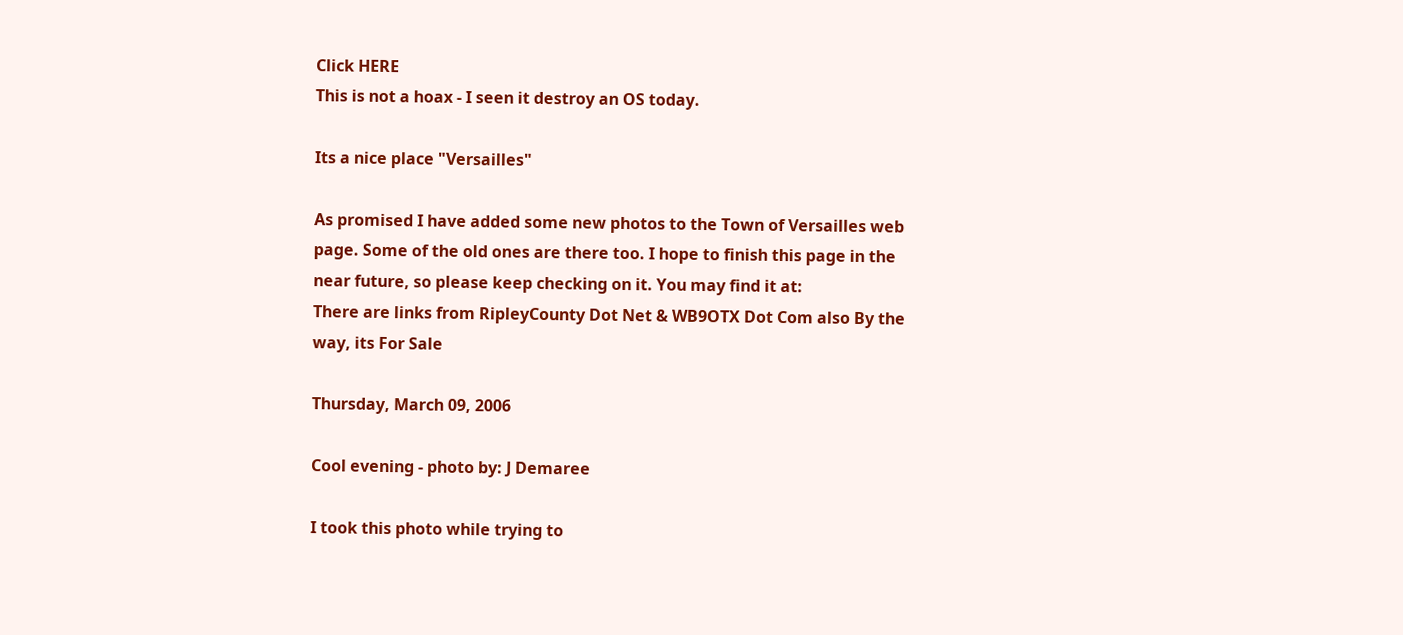Click HERE
This is not a hoax - I seen it destroy an OS today.

Its a nice place "Versailles"

As promised I have added some new photos to the Town of Versailles web page. Some of the old ones are there too. I hope to finish this page in the near future, so please keep checking on it. You may find it at:
There are links from RipleyCounty Dot Net & WB9OTX Dot Com also By the way, its For Sale

Thursday, March 09, 2006

Cool evening - photo by: J Demaree

I took this photo while trying to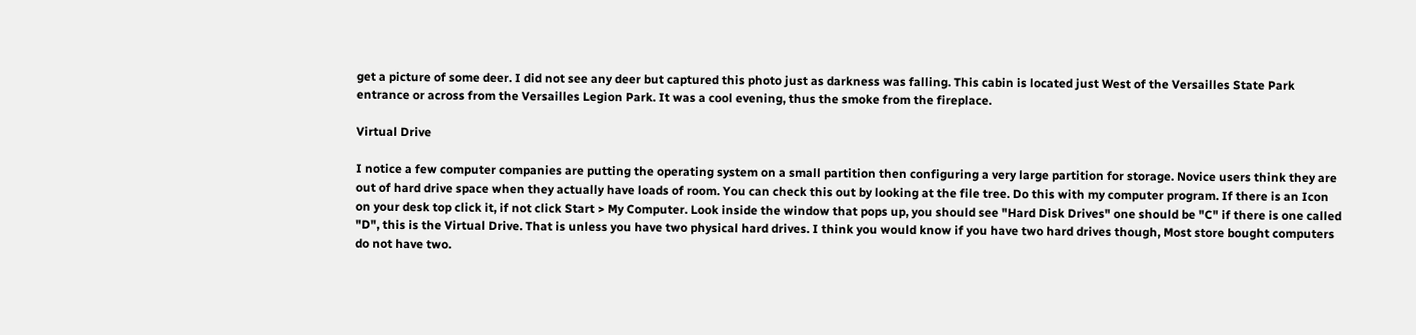get a picture of some deer. I did not see any deer but captured this photo just as darkness was falling. This cabin is located just West of the Versailles State Park entrance or across from the Versailles Legion Park. It was a cool evening, thus the smoke from the fireplace.

Virtual Drive

I notice a few computer companies are putting the operating system on a small partition then configuring a very large partition for storage. Novice users think they are out of hard drive space when they actually have loads of room. You can check this out by looking at the file tree. Do this with my computer program. If there is an Icon on your desk top click it, if not click Start > My Computer. Look inside the window that pops up, you should see "Hard Disk Drives" one should be "C" if there is one called "D", this is the Virtual Drive. That is unless you have two physical hard drives. I think you would know if you have two hard drives though, Most store bought computers do not have two.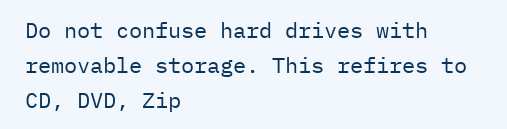Do not confuse hard drives with removable storage. This refires to CD, DVD, Zip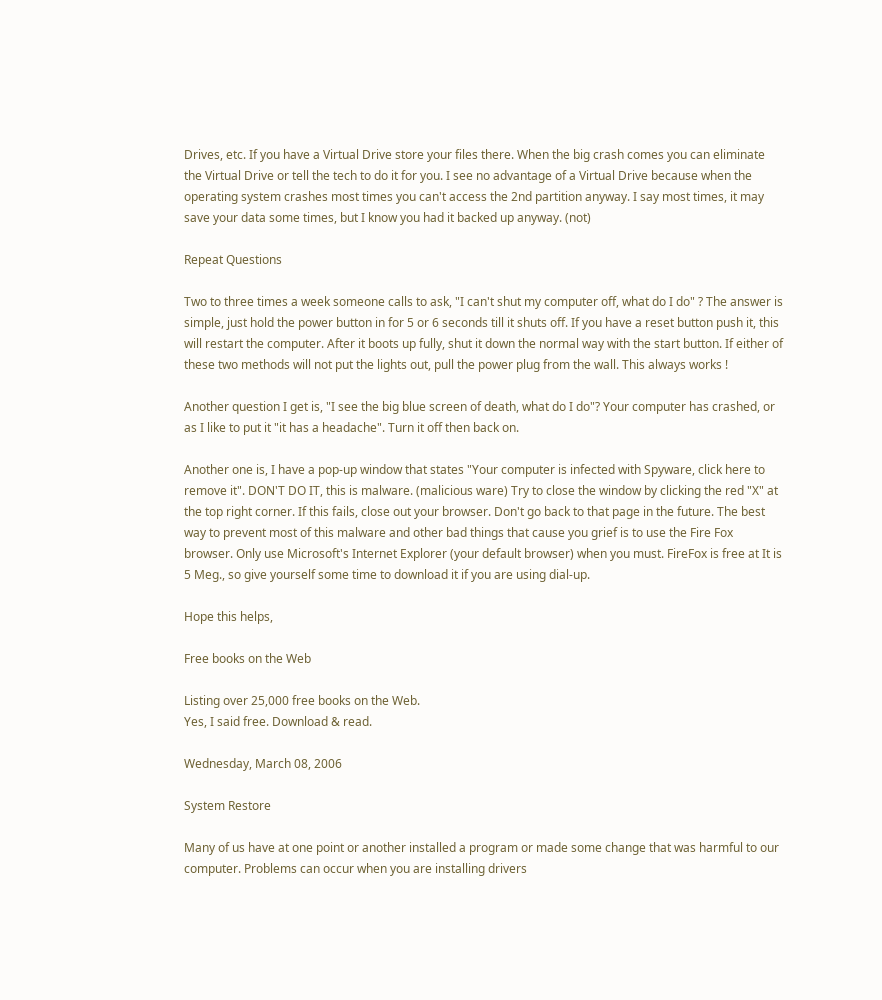Drives, etc. If you have a Virtual Drive store your files there. When the big crash comes you can eliminate the Virtual Drive or tell the tech to do it for you. I see no advantage of a Virtual Drive because when the operating system crashes most times you can't access the 2nd partition anyway. I say most times, it may save your data some times, but I know you had it backed up anyway. (not)

Repeat Questions

Two to three times a week someone calls to ask, "I can't shut my computer off, what do I do" ? The answer is simple, just hold the power button in for 5 or 6 seconds till it shuts off. If you have a reset button push it, this will restart the computer. After it boots up fully, shut it down the normal way with the start button. If either of these two methods will not put the lights out, pull the power plug from the wall. This always works !

Another question I get is, "I see the big blue screen of death, what do I do"? Your computer has crashed, or as I like to put it "it has a headache". Turn it off then back on.

Another one is, I have a pop-up window that states "Your computer is infected with Spyware, click here to remove it". DON'T DO IT, this is malware. (malicious ware) Try to close the window by clicking the red "X" at the top right corner. If this fails, close out your browser. Don't go back to that page in the future. The best way to prevent most of this malware and other bad things that cause you grief is to use the Fire Fox browser. Only use Microsoft's Internet Explorer (your default browser) when you must. FireFox is free at It is 5 Meg., so give yourself some time to download it if you are using dial-up.

Hope this helps,

Free books on the Web

Listing over 25,000 free books on the Web.
Yes, I said free. Download & read.

Wednesday, March 08, 2006

System Restore

Many of us have at one point or another installed a program or made some change that was harmful to our computer. Problems can occur when you are installing drivers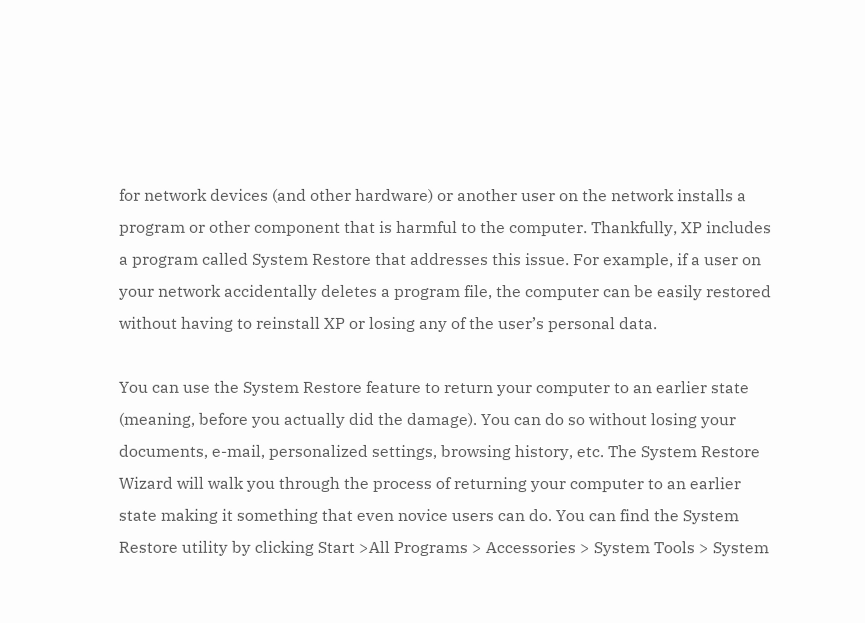for network devices (and other hardware) or another user on the network installs a program or other component that is harmful to the computer. Thankfully, XP includes a program called System Restore that addresses this issue. For example, if a user on your network accidentally deletes a program file, the computer can be easily restored without having to reinstall XP or losing any of the user’s personal data.

You can use the System Restore feature to return your computer to an earlier state (meaning, before you actually did the damage). You can do so without losing your documents, e-mail, personalized settings, browsing history, etc. The System Restore Wizard will walk you through the process of returning your computer to an earlier state making it something that even novice users can do. You can find the System Restore utility by clicking Start >All Programs > Accessories > System Tools > System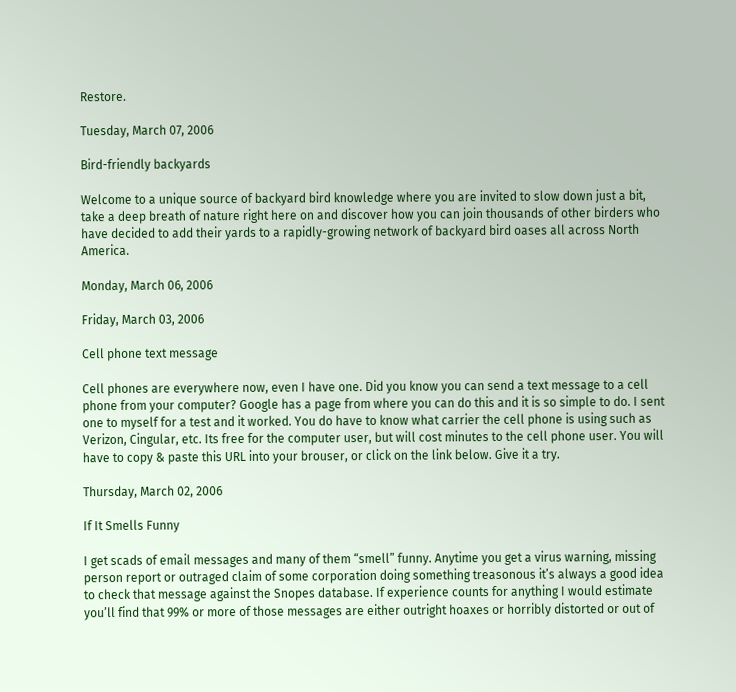Restore.

Tuesday, March 07, 2006

Bird-friendly backyards

Welcome to a unique source of backyard bird knowledge where you are invited to slow down just a bit, take a deep breath of nature right here on and discover how you can join thousands of other birders who have decided to add their yards to a rapidly-growing network of backyard bird oases all across North America.

Monday, March 06, 2006

Friday, March 03, 2006

Cell phone text message

Cell phones are everywhere now, even I have one. Did you know you can send a text message to a cell phone from your computer? Google has a page from where you can do this and it is so simple to do. I sent one to myself for a test and it worked. You do have to know what carrier the cell phone is using such as Verizon, Cingular, etc. Its free for the computer user, but will cost minutes to the cell phone user. You will have to copy & paste this URL into your brouser, or click on the link below. Give it a try.

Thursday, March 02, 2006

If It Smells Funny

I get scads of email messages and many of them “smell” funny. Anytime you get a virus warning, missing person report or outraged claim of some corporation doing something treasonous it’s always a good idea to check that message against the Snopes database. If experience counts for anything I would estimate you’ll find that 99% or more of those messages are either outright hoaxes or horribly distorted or out of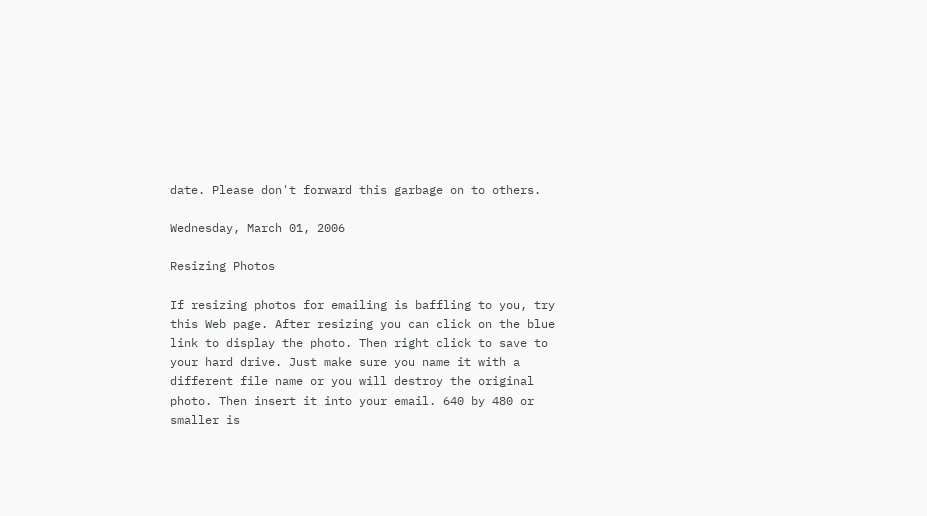date. Please don't forward this garbage on to others.

Wednesday, March 01, 2006

Resizing Photos

If resizing photos for emailing is baffling to you, try this Web page. After resizing you can click on the blue link to display the photo. Then right click to save to your hard drive. Just make sure you name it with a different file name or you will destroy the original photo. Then insert it into your email. 640 by 480 or smaller is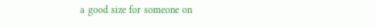a good size for someone on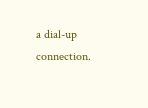a dial-up connection.